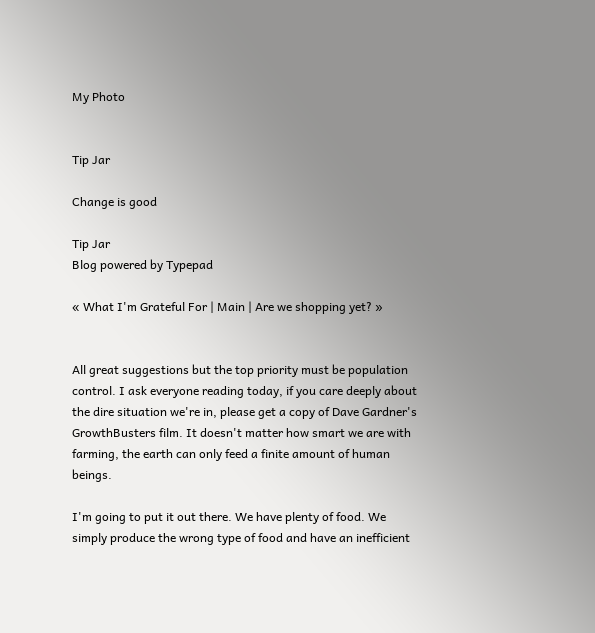My Photo


Tip Jar

Change is good

Tip Jar
Blog powered by Typepad

« What I'm Grateful For | Main | Are we shopping yet? »


All great suggestions but the top priority must be population control. I ask everyone reading today, if you care deeply about the dire situation we're in, please get a copy of Dave Gardner's GrowthBusters film. It doesn't matter how smart we are with farming, the earth can only feed a finite amount of human beings.

I'm going to put it out there. We have plenty of food. We simply produce the wrong type of food and have an inefficient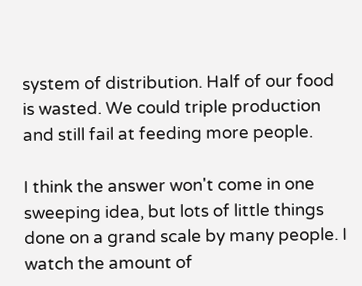system of distribution. Half of our food is wasted. We could triple production and still fail at feeding more people.

I think the answer won't come in one sweeping idea, but lots of little things done on a grand scale by many people. I watch the amount of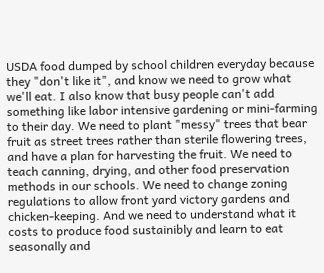USDA food dumped by school children everyday because they "don't like it", and know we need to grow what we'll eat. I also know that busy people can't add something like labor intensive gardening or mini-farming to their day. We need to plant "messy" trees that bear fruit as street trees rather than sterile flowering trees, and have a plan for harvesting the fruit. We need to teach canning, drying, and other food preservation methods in our schools. We need to change zoning regulations to allow front yard victory gardens and chicken-keeping. And we need to understand what it costs to produce food sustainibly and learn to eat seasonally and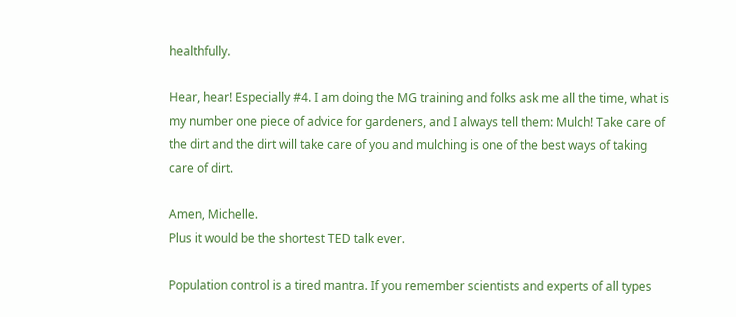healthfully.

Hear, hear! Especially #4. I am doing the MG training and folks ask me all the time, what is my number one piece of advice for gardeners, and I always tell them: Mulch! Take care of the dirt and the dirt will take care of you and mulching is one of the best ways of taking care of dirt.

Amen, Michelle.
Plus it would be the shortest TED talk ever.

Population control is a tired mantra. If you remember scientists and experts of all types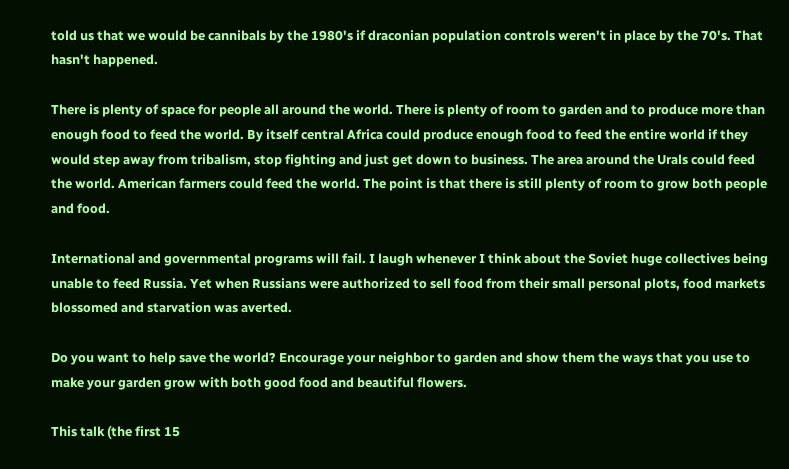told us that we would be cannibals by the 1980's if draconian population controls weren't in place by the 70's. That hasn't happened.

There is plenty of space for people all around the world. There is plenty of room to garden and to produce more than enough food to feed the world. By itself central Africa could produce enough food to feed the entire world if they would step away from tribalism, stop fighting and just get down to business. The area around the Urals could feed the world. American farmers could feed the world. The point is that there is still plenty of room to grow both people and food.

International and governmental programs will fail. I laugh whenever I think about the Soviet huge collectives being unable to feed Russia. Yet when Russians were authorized to sell food from their small personal plots, food markets blossomed and starvation was averted.

Do you want to help save the world? Encourage your neighbor to garden and show them the ways that you use to make your garden grow with both good food and beautiful flowers.

This talk (the first 15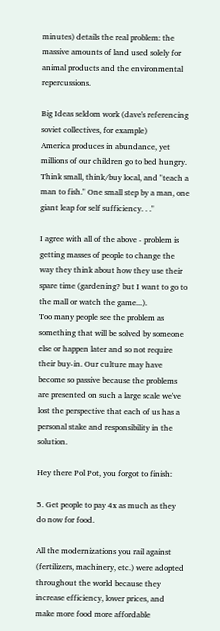minutes) details the real problem: the massive amounts of land used solely for animal products and the environmental repercussions.

Big Ideas seldom work (dave's referencing soviet collectives, for example)
America produces in abundance, yet millions of our children go to bed hungry.
Think small, think/buy local, and "teach a man to fish." One small step by a man, one giant leap for self sufficiency. . ."

I agree with all of the above - problem is getting masses of people to change the way they think about how they use their spare time (gardening? but I want to go to the mall or watch the game...).
Too many people see the problem as something that will be solved by someone else or happen later and so not require their buy-in. Our culture may have become so passive because the problems are presented on such a large scale we've lost the perspective that each of us has a personal stake and responsibility in the solution.

Hey there Pol Pot, you forgot to finish:

5. Get people to pay 4x as much as they do now for food.

All the modernizations you rail against (fertilizers, machinery, etc.) were adopted throughout the world because they increase efficiency, lower prices, and make more food more affordable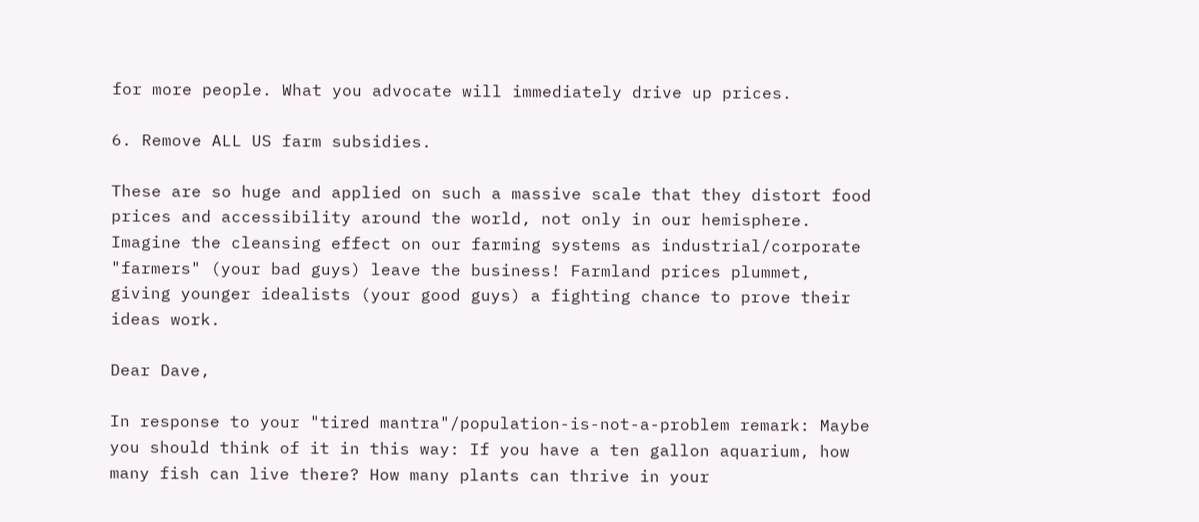for more people. What you advocate will immediately drive up prices.

6. Remove ALL US farm subsidies.

These are so huge and applied on such a massive scale that they distort food prices and accessibility around the world, not only in our hemisphere. Imagine the cleansing effect on our farming systems as industrial/corporate "farmers" (your bad guys) leave the business! Farmland prices plummet, giving younger idealists (your good guys) a fighting chance to prove their ideas work.

Dear Dave,

In response to your "tired mantra"/population-is-not-a-problem remark: Maybe you should think of it in this way: If you have a ten gallon aquarium, how many fish can live there? How many plants can thrive in your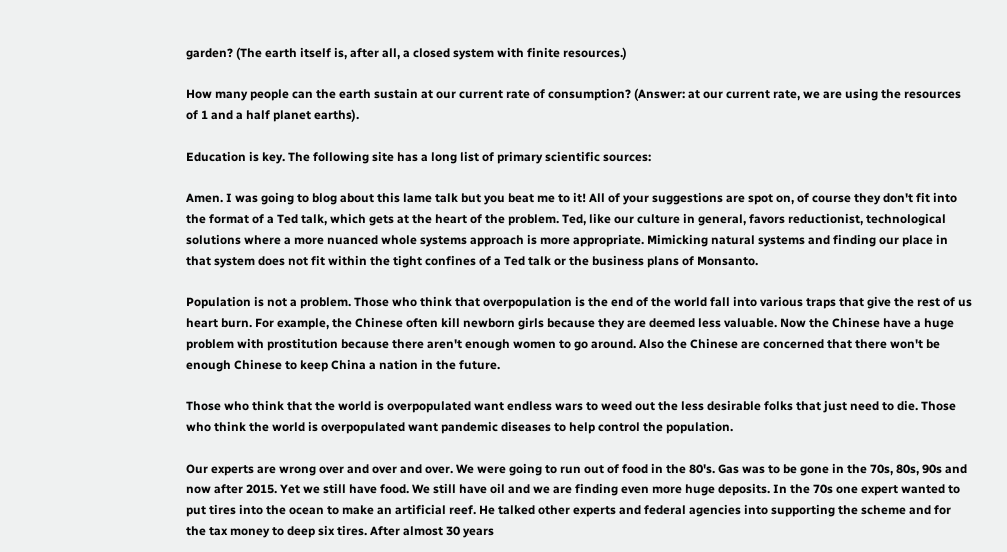garden? (The earth itself is, after all, a closed system with finite resources.)

How many people can the earth sustain at our current rate of consumption? (Answer: at our current rate, we are using the resources of 1 and a half planet earths).

Education is key. The following site has a long list of primary scientific sources:

Amen. I was going to blog about this lame talk but you beat me to it! All of your suggestions are spot on, of course they don't fit into the format of a Ted talk, which gets at the heart of the problem. Ted, like our culture in general, favors reductionist, technological solutions where a more nuanced whole systems approach is more appropriate. Mimicking natural systems and finding our place in that system does not fit within the tight confines of a Ted talk or the business plans of Monsanto.

Population is not a problem. Those who think that overpopulation is the end of the world fall into various traps that give the rest of us heart burn. For example, the Chinese often kill newborn girls because they are deemed less valuable. Now the Chinese have a huge problem with prostitution because there aren't enough women to go around. Also the Chinese are concerned that there won't be enough Chinese to keep China a nation in the future.

Those who think that the world is overpopulated want endless wars to weed out the less desirable folks that just need to die. Those who think the world is overpopulated want pandemic diseases to help control the population.

Our experts are wrong over and over and over. We were going to run out of food in the 80's. Gas was to be gone in the 70s, 80s, 90s and now after 2015. Yet we still have food. We still have oil and we are finding even more huge deposits. In the 70s one expert wanted to put tires into the ocean to make an artificial reef. He talked other experts and federal agencies into supporting the scheme and for the tax money to deep six tires. After almost 30 years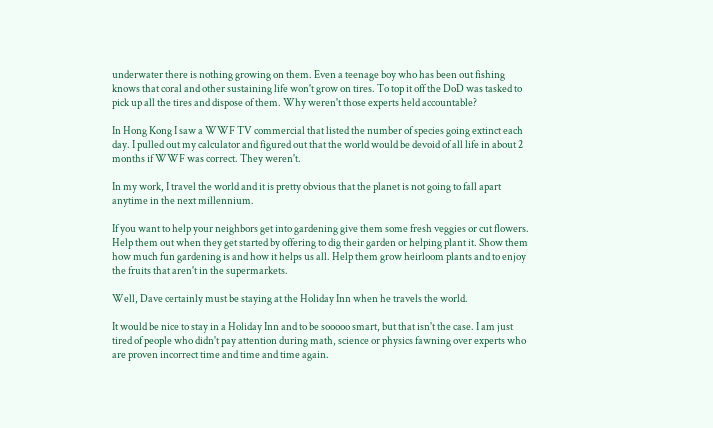underwater there is nothing growing on them. Even a teenage boy who has been out fishing knows that coral and other sustaining life won't grow on tires. To top it off the DoD was tasked to pick up all the tires and dispose of them. Why weren't those experts held accountable?

In Hong Kong I saw a WWF TV commercial that listed the number of species going extinct each day. I pulled out my calculator and figured out that the world would be devoid of all life in about 2 months if WWF was correct. They weren't.

In my work, I travel the world and it is pretty obvious that the planet is not going to fall apart anytime in the next millennium.

If you want to help your neighbors get into gardening give them some fresh veggies or cut flowers. Help them out when they get started by offering to dig their garden or helping plant it. Show them how much fun gardening is and how it helps us all. Help them grow heirloom plants and to enjoy the fruits that aren't in the supermarkets.

Well, Dave certainly must be staying at the Holiday Inn when he travels the world.

It would be nice to stay in a Holiday Inn and to be sooooo smart, but that isn't the case. I am just tired of people who didn't pay attention during math, science or physics fawning over experts who are proven incorrect time and time and time again.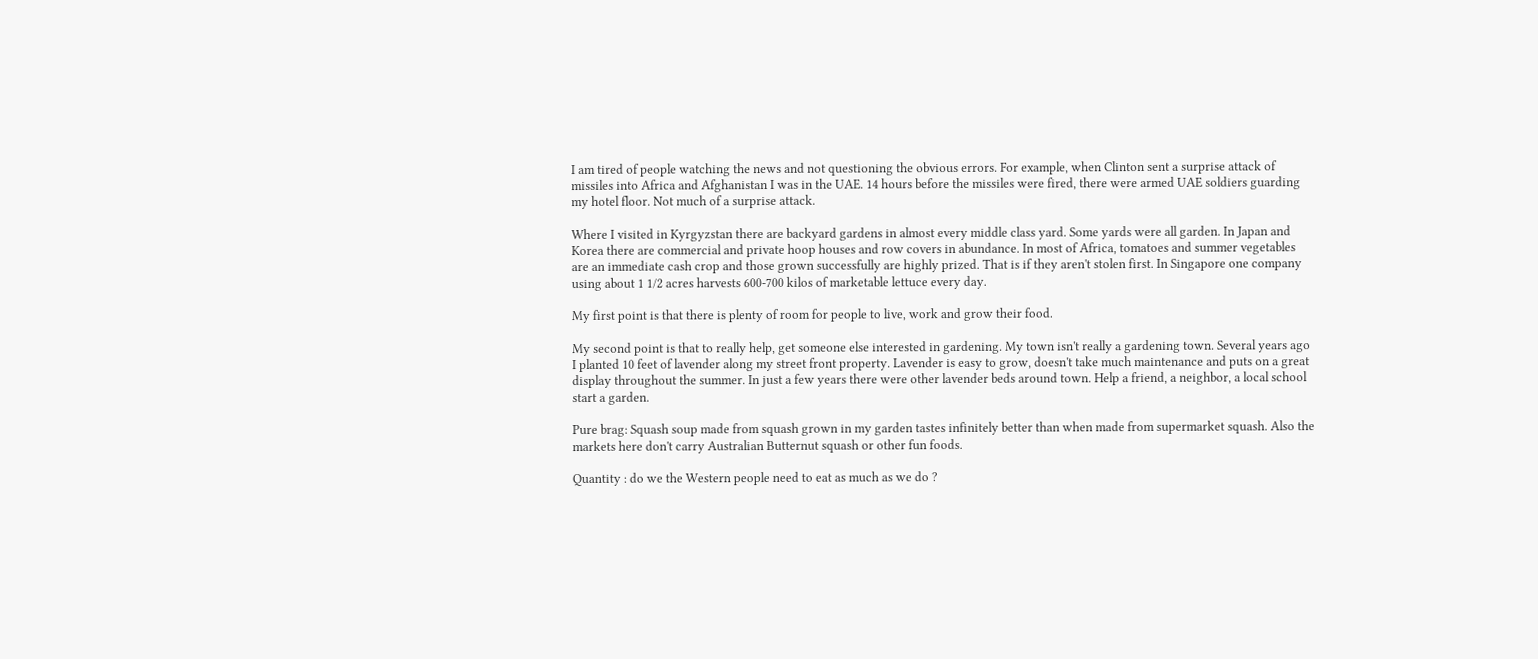I am tired of people watching the news and not questioning the obvious errors. For example, when Clinton sent a surprise attack of missiles into Africa and Afghanistan I was in the UAE. 14 hours before the missiles were fired, there were armed UAE soldiers guarding my hotel floor. Not much of a surprise attack.

Where I visited in Kyrgyzstan there are backyard gardens in almost every middle class yard. Some yards were all garden. In Japan and Korea there are commercial and private hoop houses and row covers in abundance. In most of Africa, tomatoes and summer vegetables are an immediate cash crop and those grown successfully are highly prized. That is if they aren't stolen first. In Singapore one company using about 1 1/2 acres harvests 600-700 kilos of marketable lettuce every day.

My first point is that there is plenty of room for people to live, work and grow their food.

My second point is that to really help, get someone else interested in gardening. My town isn't really a gardening town. Several years ago I planted 10 feet of lavender along my street front property. Lavender is easy to grow, doesn't take much maintenance and puts on a great display throughout the summer. In just a few years there were other lavender beds around town. Help a friend, a neighbor, a local school start a garden.

Pure brag: Squash soup made from squash grown in my garden tastes infinitely better than when made from supermarket squash. Also the markets here don't carry Australian Butternut squash or other fun foods.

Quantity : do we the Western people need to eat as much as we do ?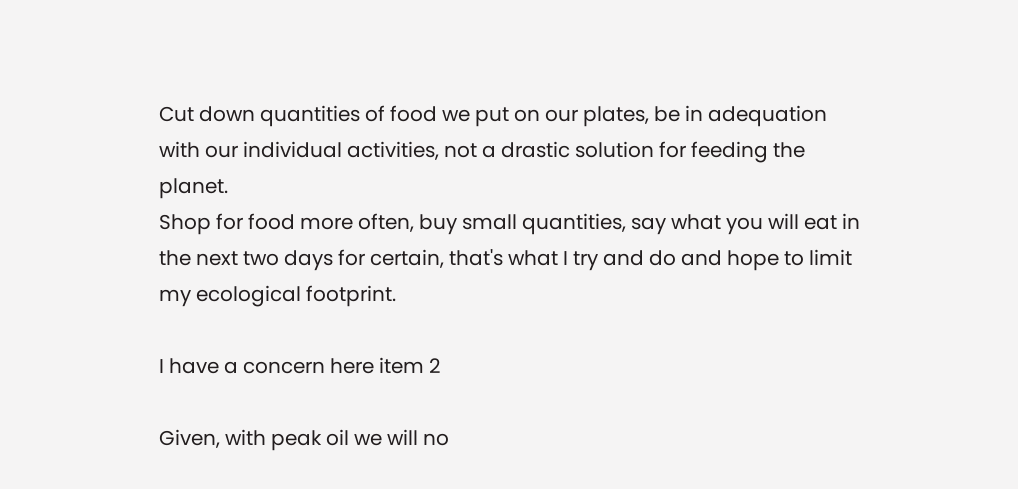Cut down quantities of food we put on our plates, be in adequation with our individual activities, not a drastic solution for feeding the planet.
Shop for food more often, buy small quantities, say what you will eat in the next two days for certain, that's what I try and do and hope to limit my ecological footprint.

I have a concern here item 2

Given, with peak oil we will no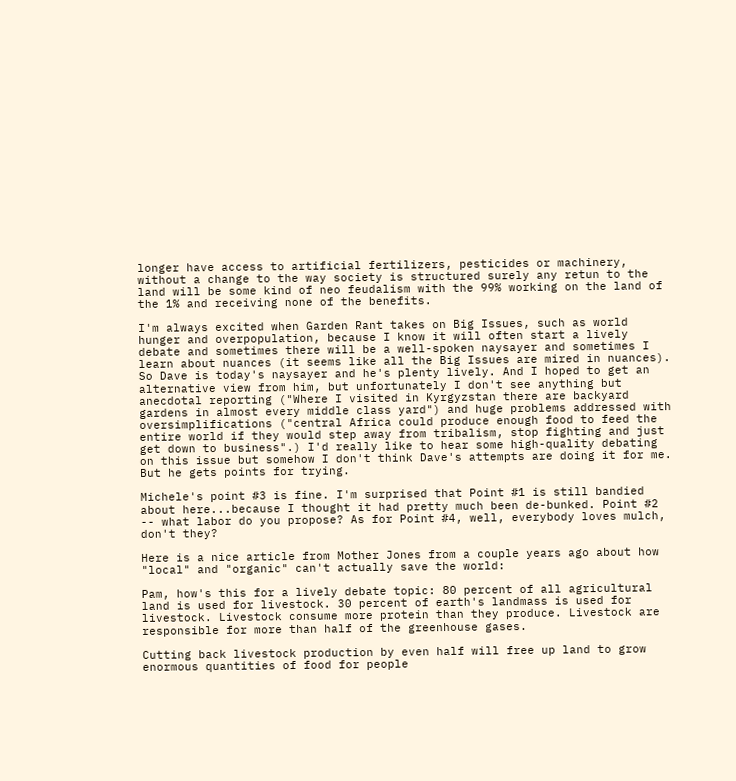longer have access to artificial fertilizers, pesticides or machinery, without a change to the way society is structured surely any retun to the land will be some kind of neo feudalism with the 99% working on the land of the 1% and receiving none of the benefits.

I'm always excited when Garden Rant takes on Big Issues, such as world hunger and overpopulation, because I know it will often start a lively debate and sometimes there will be a well-spoken naysayer and sometimes I learn about nuances (it seems like all the Big Issues are mired in nuances). So Dave is today's naysayer and he's plenty lively. And I hoped to get an alternative view from him, but unfortunately I don't see anything but anecdotal reporting ("Where I visited in Kyrgyzstan there are backyard gardens in almost every middle class yard") and huge problems addressed with oversimplifications ("central Africa could produce enough food to feed the entire world if they would step away from tribalism, stop fighting and just get down to business".) I'd really like to hear some high-quality debating on this issue but somehow I don't think Dave's attempts are doing it for me. But he gets points for trying.

Michele's point #3 is fine. I'm surprised that Point #1 is still bandied about here...because I thought it had pretty much been de-bunked. Point #2 -- what labor do you propose? As for Point #4, well, everybody loves mulch, don't they?

Here is a nice article from Mother Jones from a couple years ago about how "local" and "organic" can't actually save the world:

Pam, how's this for a lively debate topic: 80 percent of all agricultural land is used for livestock. 30 percent of earth's landmass is used for livestock. Livestock consume more protein than they produce. Livestock are responsible for more than half of the greenhouse gases.

Cutting back livestock production by even half will free up land to grow enormous quantities of food for people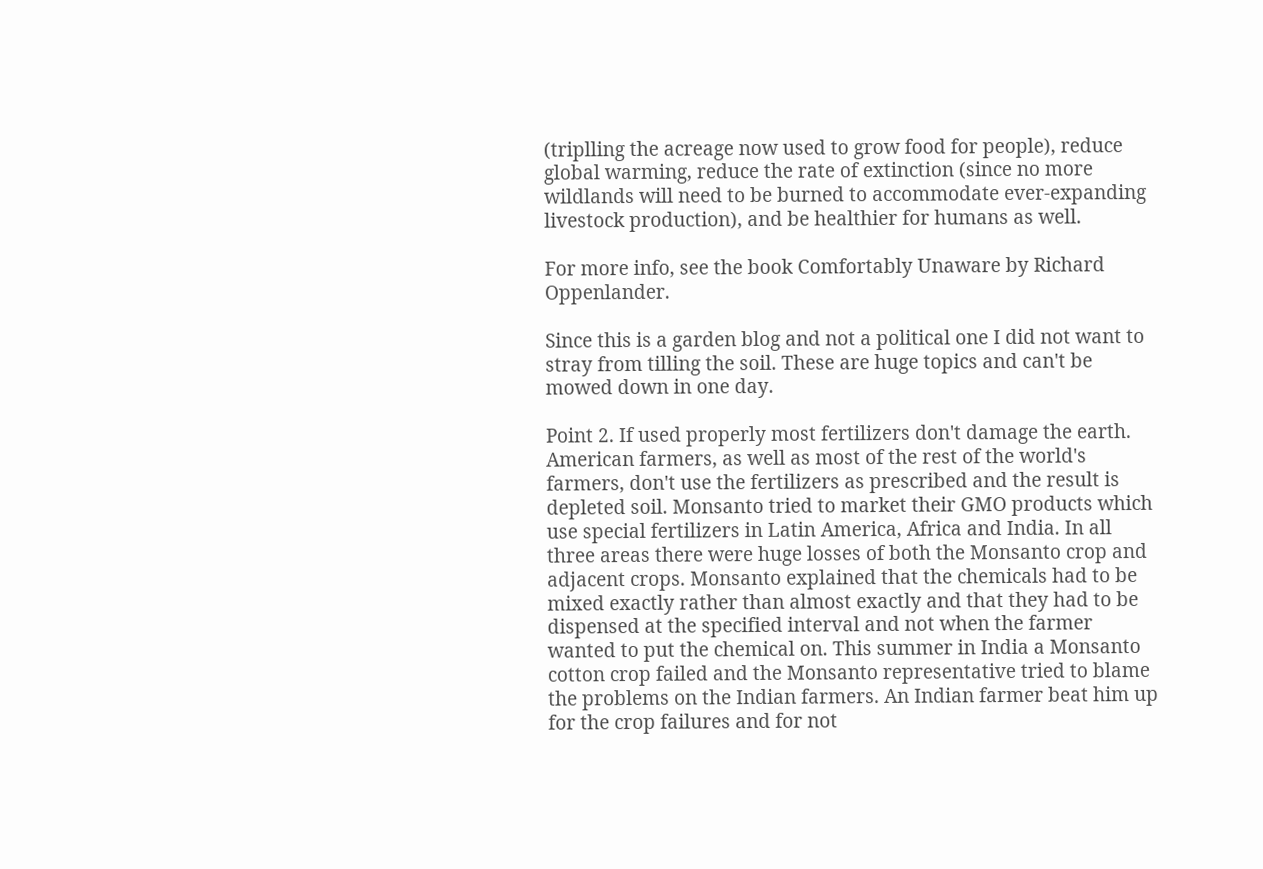(triplling the acreage now used to grow food for people), reduce global warming, reduce the rate of extinction (since no more wildlands will need to be burned to accommodate ever-expanding livestock production), and be healthier for humans as well.

For more info, see the book Comfortably Unaware by Richard Oppenlander.

Since this is a garden blog and not a political one I did not want to stray from tilling the soil. These are huge topics and can't be mowed down in one day.

Point 2. If used properly most fertilizers don't damage the earth. American farmers, as well as most of the rest of the world's farmers, don't use the fertilizers as prescribed and the result is depleted soil. Monsanto tried to market their GMO products which use special fertilizers in Latin America, Africa and India. In all three areas there were huge losses of both the Monsanto crop and adjacent crops. Monsanto explained that the chemicals had to be mixed exactly rather than almost exactly and that they had to be dispensed at the specified interval and not when the farmer wanted to put the chemical on. This summer in India a Monsanto cotton crop failed and the Monsanto representative tried to blame the problems on the Indian farmers. An Indian farmer beat him up for the crop failures and for not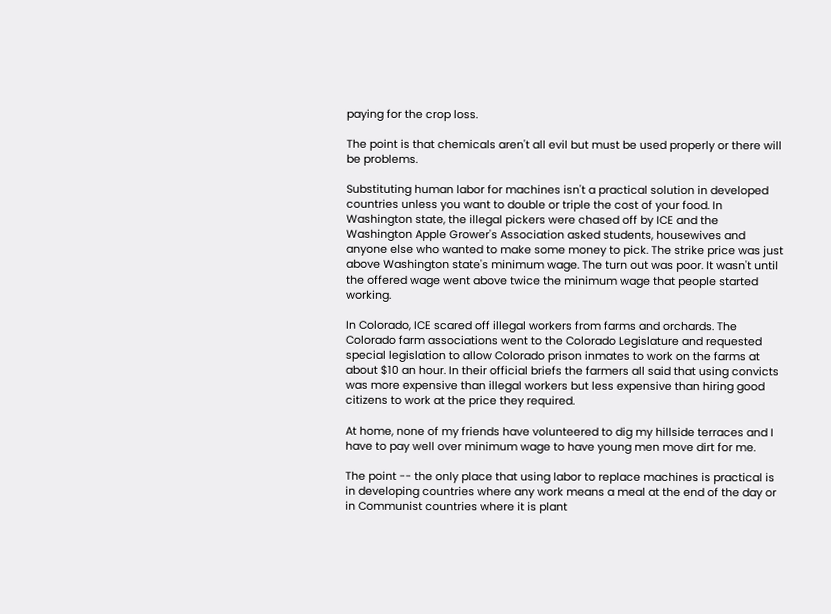paying for the crop loss.

The point is that chemicals aren't all evil but must be used properly or there will be problems.

Substituting human labor for machines isn't a practical solution in developed countries unless you want to double or triple the cost of your food. In Washington state, the illegal pickers were chased off by ICE and the Washington Apple Grower's Association asked students, housewives and anyone else who wanted to make some money to pick. The strike price was just above Washington state's minimum wage. The turn out was poor. It wasn't until the offered wage went above twice the minimum wage that people started working.

In Colorado, ICE scared off illegal workers from farms and orchards. The Colorado farm associations went to the Colorado Legislature and requested special legislation to allow Colorado prison inmates to work on the farms at about $10 an hour. In their official briefs the farmers all said that using convicts was more expensive than illegal workers but less expensive than hiring good citizens to work at the price they required.

At home, none of my friends have volunteered to dig my hillside terraces and I have to pay well over minimum wage to have young men move dirt for me.

The point -- the only place that using labor to replace machines is practical is in developing countries where any work means a meal at the end of the day or in Communist countries where it is plant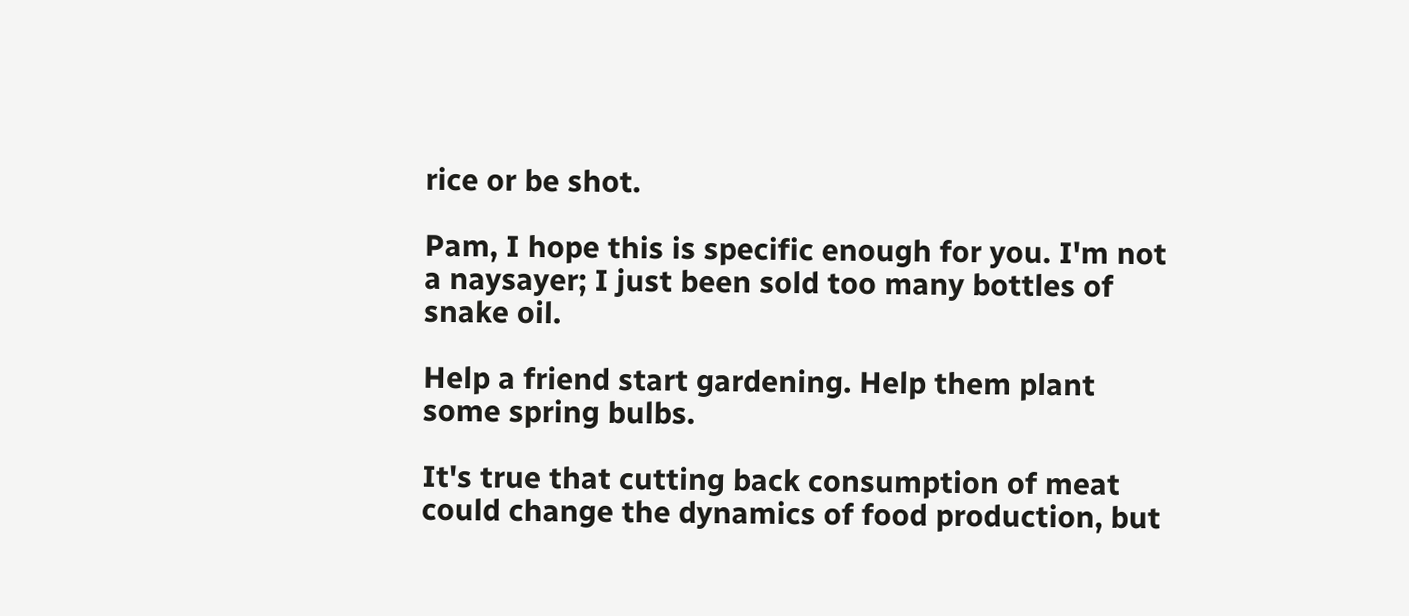rice or be shot.

Pam, I hope this is specific enough for you. I'm not a naysayer; I just been sold too many bottles of snake oil.

Help a friend start gardening. Help them plant some spring bulbs.

It's true that cutting back consumption of meat could change the dynamics of food production, but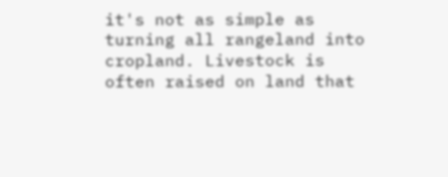it's not as simple as turning all rangeland into cropland. Livestock is often raised on land that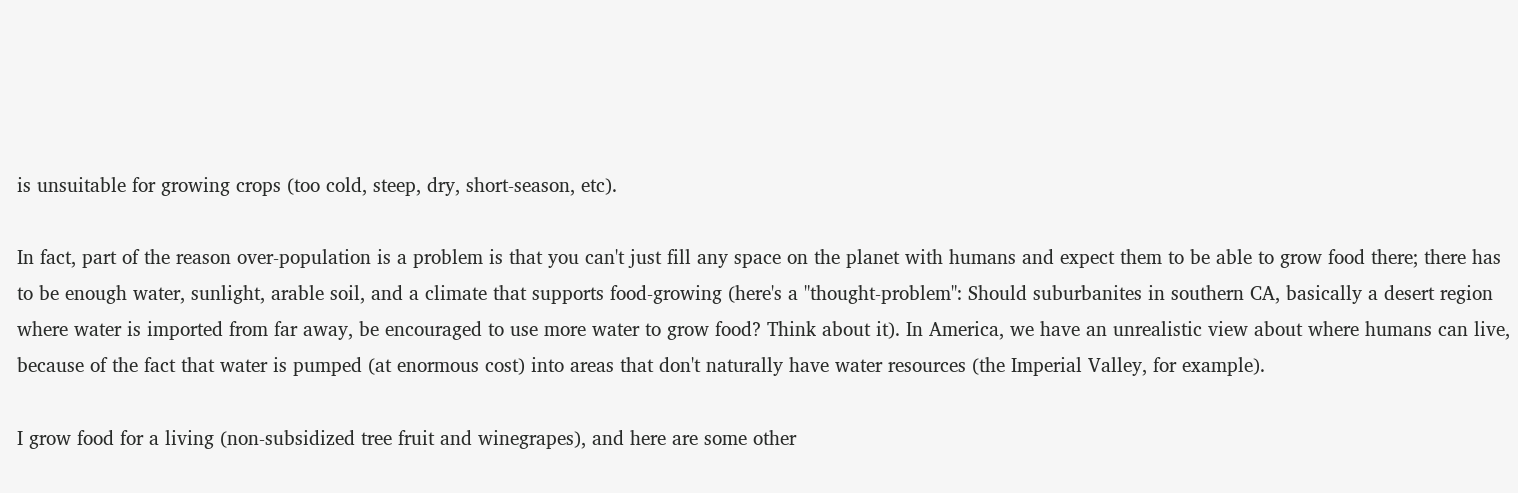is unsuitable for growing crops (too cold, steep, dry, short-season, etc).

In fact, part of the reason over-population is a problem is that you can't just fill any space on the planet with humans and expect them to be able to grow food there; there has to be enough water, sunlight, arable soil, and a climate that supports food-growing (here's a "thought-problem": Should suburbanites in southern CA, basically a desert region where water is imported from far away, be encouraged to use more water to grow food? Think about it). In America, we have an unrealistic view about where humans can live, because of the fact that water is pumped (at enormous cost) into areas that don't naturally have water resources (the Imperial Valley, for example).

I grow food for a living (non-subsidized tree fruit and winegrapes), and here are some other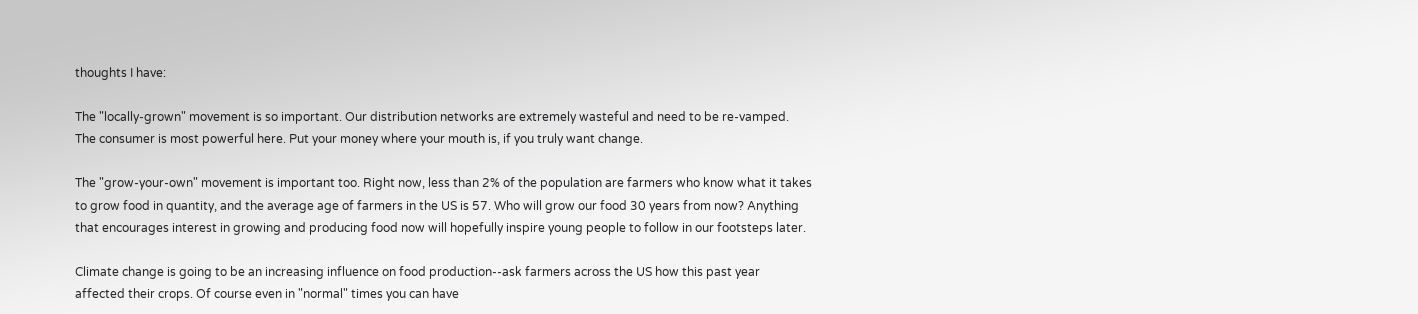thoughts I have:

The "locally-grown" movement is so important. Our distribution networks are extremely wasteful and need to be re-vamped. The consumer is most powerful here. Put your money where your mouth is, if you truly want change.

The "grow-your-own" movement is important too. Right now, less than 2% of the population are farmers who know what it takes to grow food in quantity, and the average age of farmers in the US is 57. Who will grow our food 30 years from now? Anything that encourages interest in growing and producing food now will hopefully inspire young people to follow in our footsteps later.

Climate change is going to be an increasing influence on food production--ask farmers across the US how this past year affected their crops. Of course even in "normal" times you can have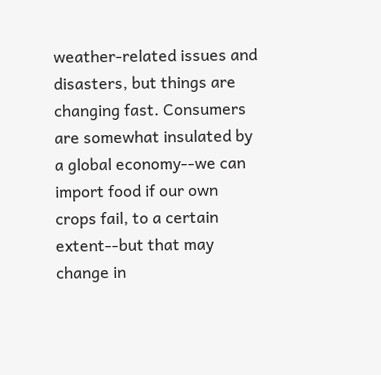weather-related issues and disasters, but things are changing fast. Consumers are somewhat insulated by a global economy--we can import food if our own crops fail, to a certain extent--but that may change in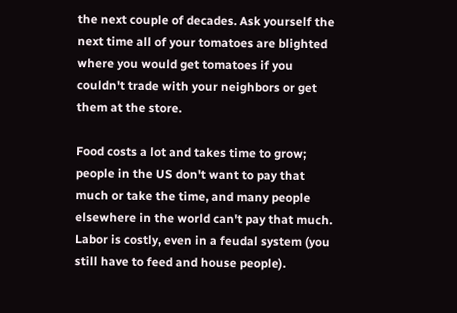the next couple of decades. Ask yourself the next time all of your tomatoes are blighted where you would get tomatoes if you couldn't trade with your neighbors or get them at the store.

Food costs a lot and takes time to grow; people in the US don't want to pay that much or take the time, and many people elsewhere in the world can't pay that much. Labor is costly, even in a feudal system (you still have to feed and house people).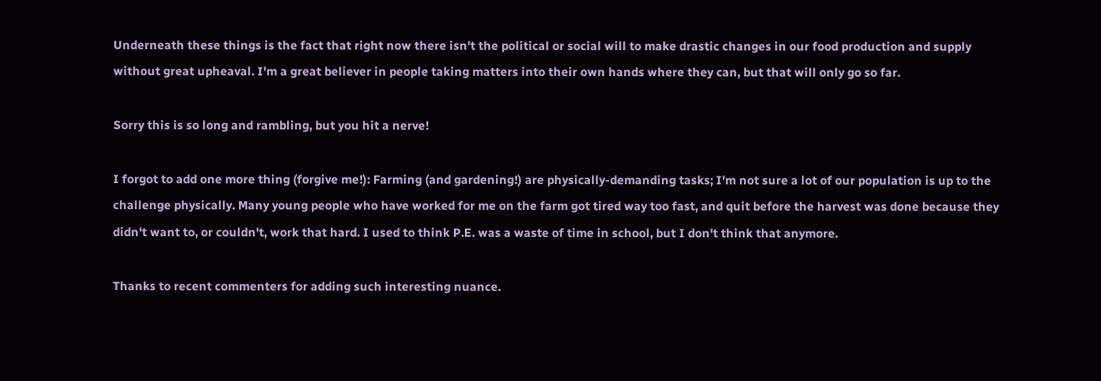Underneath these things is the fact that right now there isn't the political or social will to make drastic changes in our food production and supply without great upheaval. I'm a great believer in people taking matters into their own hands where they can, but that will only go so far.

Sorry this is so long and rambling, but you hit a nerve!

I forgot to add one more thing (forgive me!): Farming (and gardening!) are physically-demanding tasks; I'm not sure a lot of our population is up to the challenge physically. Many young people who have worked for me on the farm got tired way too fast, and quit before the harvest was done because they didn't want to, or couldn't, work that hard. I used to think P.E. was a waste of time in school, but I don't think that anymore.

Thanks to recent commenters for adding such interesting nuance.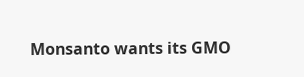Monsanto wants its GMO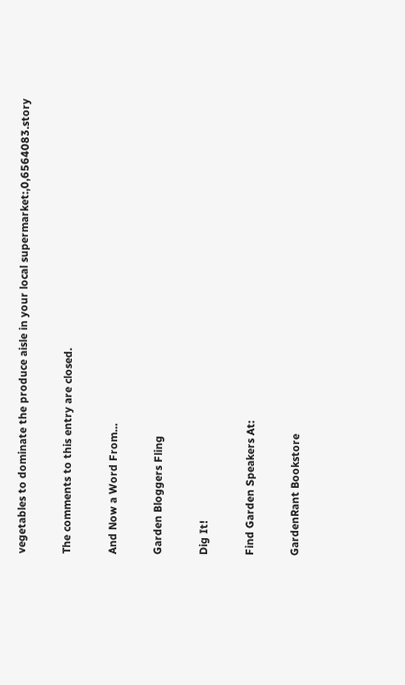vegetables to dominate the produce aisle in your local supermarket:,0,6564083.story

The comments to this entry are closed.

And Now a Word From...

Garden Bloggers Fling

Dig It!

Find Garden Speakers At:

GardenRant Bookstore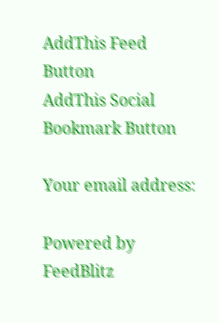AddThis Feed Button
AddThis Social Bookmark Button

Your email address:

Powered by FeedBlitz